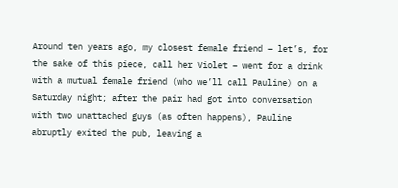Around ten years ago, my closest female friend – let’s, for the sake of this piece, call her Violet – went for a drink with a mutual female friend (who we’ll call Pauline) on a Saturday night; after the pair had got into conversation with two unattached guys (as often happens), Pauline abruptly exited the pub, leaving a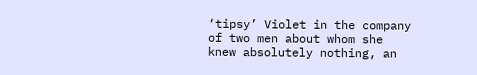‘tipsy’ Violet in the company of two men about whom she knew absolutely nothing, an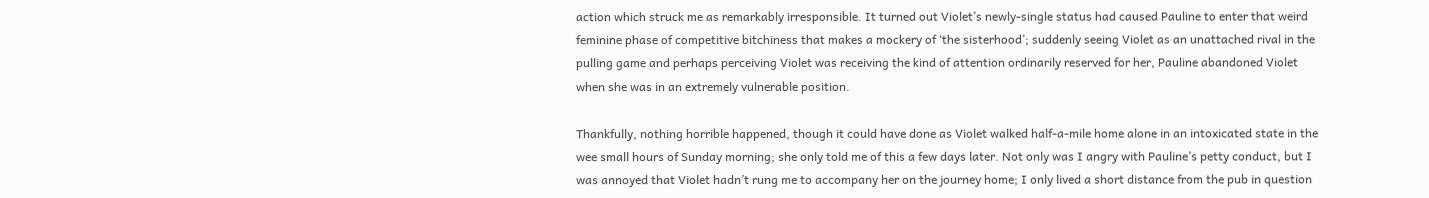action which struck me as remarkably irresponsible. It turned out Violet’s newly-single status had caused Pauline to enter that weird feminine phase of competitive bitchiness that makes a mockery of ‘the sisterhood’; suddenly seeing Violet as an unattached rival in the pulling game and perhaps perceiving Violet was receiving the kind of attention ordinarily reserved for her, Pauline abandoned Violet when she was in an extremely vulnerable position.

Thankfully, nothing horrible happened, though it could have done as Violet walked half-a-mile home alone in an intoxicated state in the wee small hours of Sunday morning; she only told me of this a few days later. Not only was I angry with Pauline’s petty conduct, but I was annoyed that Violet hadn’t rung me to accompany her on the journey home; I only lived a short distance from the pub in question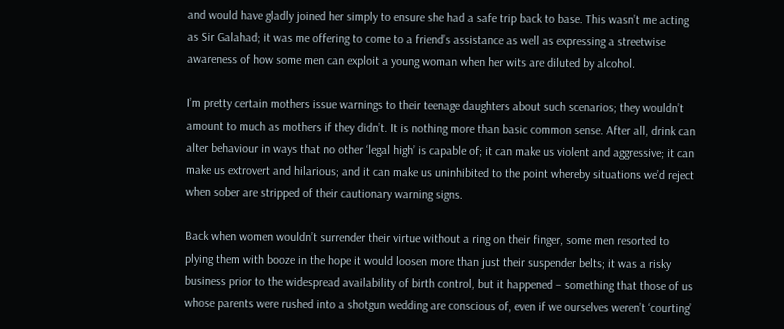and would have gladly joined her simply to ensure she had a safe trip back to base. This wasn’t me acting as Sir Galahad; it was me offering to come to a friend’s assistance as well as expressing a streetwise awareness of how some men can exploit a young woman when her wits are diluted by alcohol.

I’m pretty certain mothers issue warnings to their teenage daughters about such scenarios; they wouldn’t amount to much as mothers if they didn’t. It is nothing more than basic common sense. After all, drink can alter behaviour in ways that no other ‘legal high’ is capable of; it can make us violent and aggressive; it can make us extrovert and hilarious; and it can make us uninhibited to the point whereby situations we’d reject when sober are stripped of their cautionary warning signs.

Back when women wouldn’t surrender their virtue without a ring on their finger, some men resorted to plying them with booze in the hope it would loosen more than just their suspender belts; it was a risky business prior to the widespread availability of birth control, but it happened – something that those of us whose parents were rushed into a shotgun wedding are conscious of, even if we ourselves weren’t ‘courting’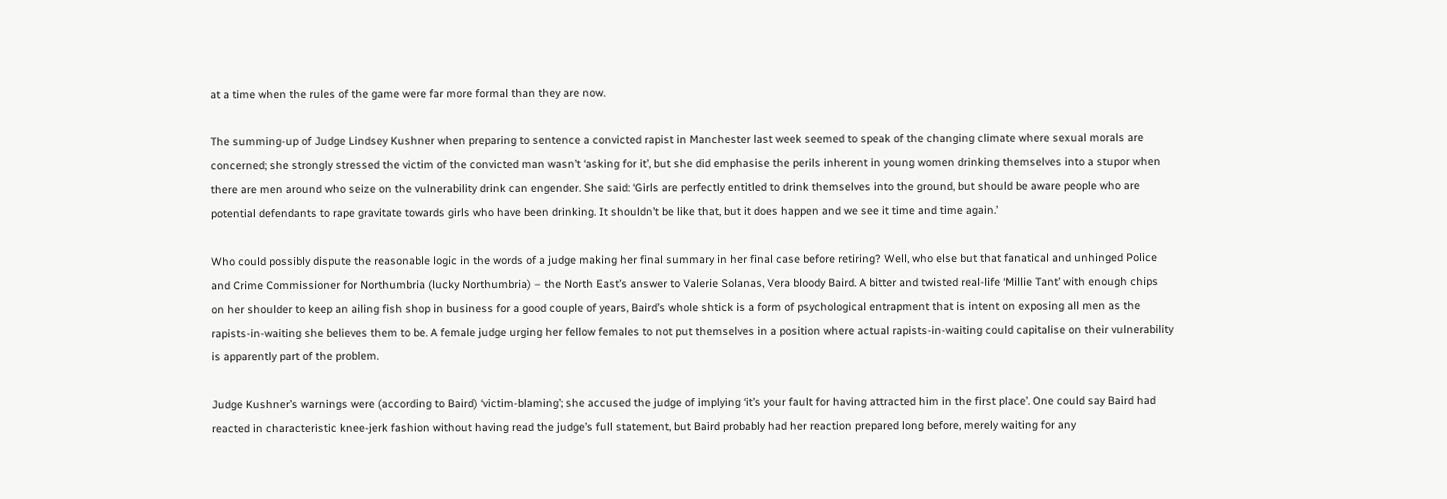at a time when the rules of the game were far more formal than they are now.

The summing-up of Judge Lindsey Kushner when preparing to sentence a convicted rapist in Manchester last week seemed to speak of the changing climate where sexual morals are concerned; she strongly stressed the victim of the convicted man wasn’t ‘asking for it’, but she did emphasise the perils inherent in young women drinking themselves into a stupor when there are men around who seize on the vulnerability drink can engender. She said: ‘Girls are perfectly entitled to drink themselves into the ground, but should be aware people who are potential defendants to rape gravitate towards girls who have been drinking. It shouldn’t be like that, but it does happen and we see it time and time again.’

Who could possibly dispute the reasonable logic in the words of a judge making her final summary in her final case before retiring? Well, who else but that fanatical and unhinged Police and Crime Commissioner for Northumbria (lucky Northumbria) – the North East’s answer to Valerie Solanas, Vera bloody Baird. A bitter and twisted real-life ‘Millie Tant’ with enough chips on her shoulder to keep an ailing fish shop in business for a good couple of years, Baird’s whole shtick is a form of psychological entrapment that is intent on exposing all men as the rapists-in-waiting she believes them to be. A female judge urging her fellow females to not put themselves in a position where actual rapists-in-waiting could capitalise on their vulnerability is apparently part of the problem.

Judge Kushner’s warnings were (according to Baird) ‘victim-blaming’; she accused the judge of implying ‘it’s your fault for having attracted him in the first place’. One could say Baird had reacted in characteristic knee-jerk fashion without having read the judge’s full statement, but Baird probably had her reaction prepared long before, merely waiting for any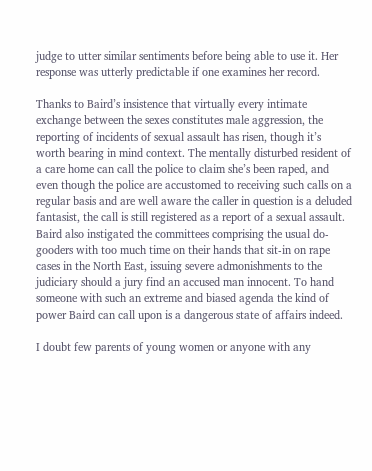judge to utter similar sentiments before being able to use it. Her response was utterly predictable if one examines her record.

Thanks to Baird’s insistence that virtually every intimate exchange between the sexes constitutes male aggression, the reporting of incidents of sexual assault has risen, though it’s worth bearing in mind context. The mentally disturbed resident of a care home can call the police to claim she’s been raped, and even though the police are accustomed to receiving such calls on a regular basis and are well aware the caller in question is a deluded fantasist, the call is still registered as a report of a sexual assault. Baird also instigated the committees comprising the usual do-gooders with too much time on their hands that sit-in on rape cases in the North East, issuing severe admonishments to the judiciary should a jury find an accused man innocent. To hand someone with such an extreme and biased agenda the kind of power Baird can call upon is a dangerous state of affairs indeed.

I doubt few parents of young women or anyone with any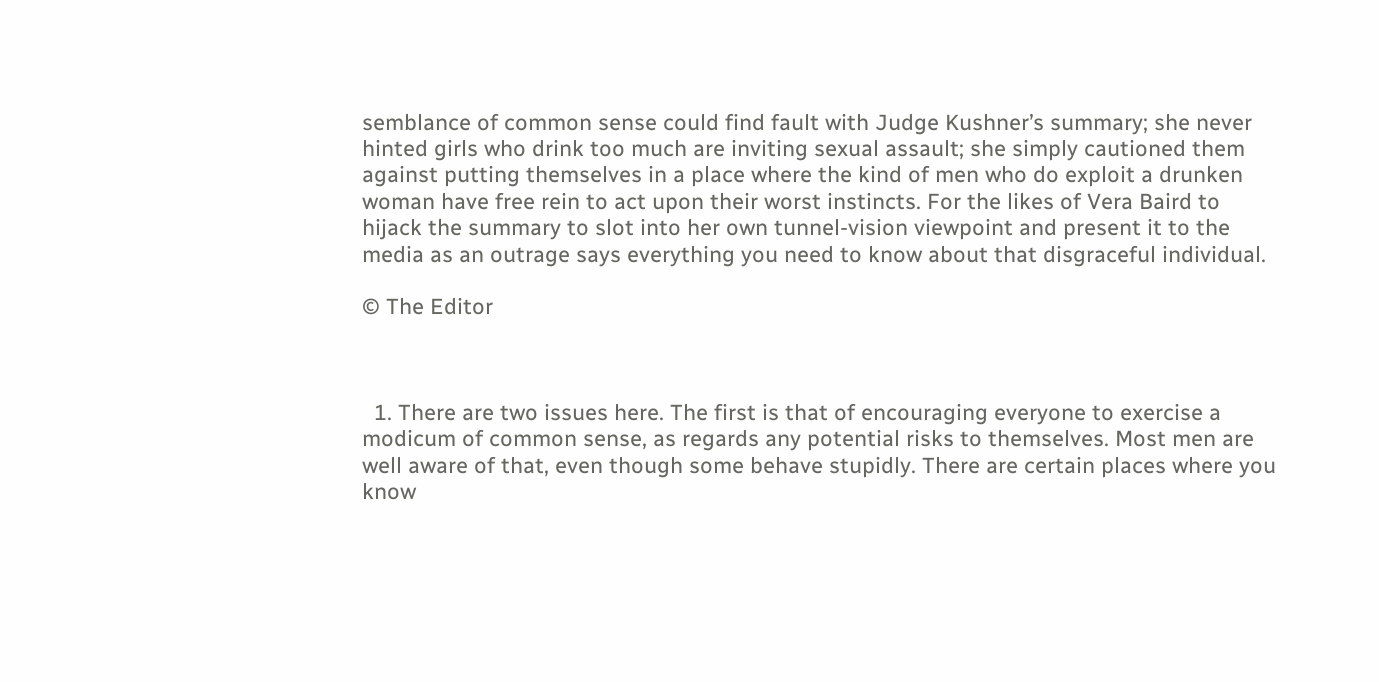semblance of common sense could find fault with Judge Kushner’s summary; she never hinted girls who drink too much are inviting sexual assault; she simply cautioned them against putting themselves in a place where the kind of men who do exploit a drunken woman have free rein to act upon their worst instincts. For the likes of Vera Baird to hijack the summary to slot into her own tunnel-vision viewpoint and present it to the media as an outrage says everything you need to know about that disgraceful individual.

© The Editor



  1. There are two issues here. The first is that of encouraging everyone to exercise a modicum of common sense, as regards any potential risks to themselves. Most men are well aware of that, even though some behave stupidly. There are certain places where you know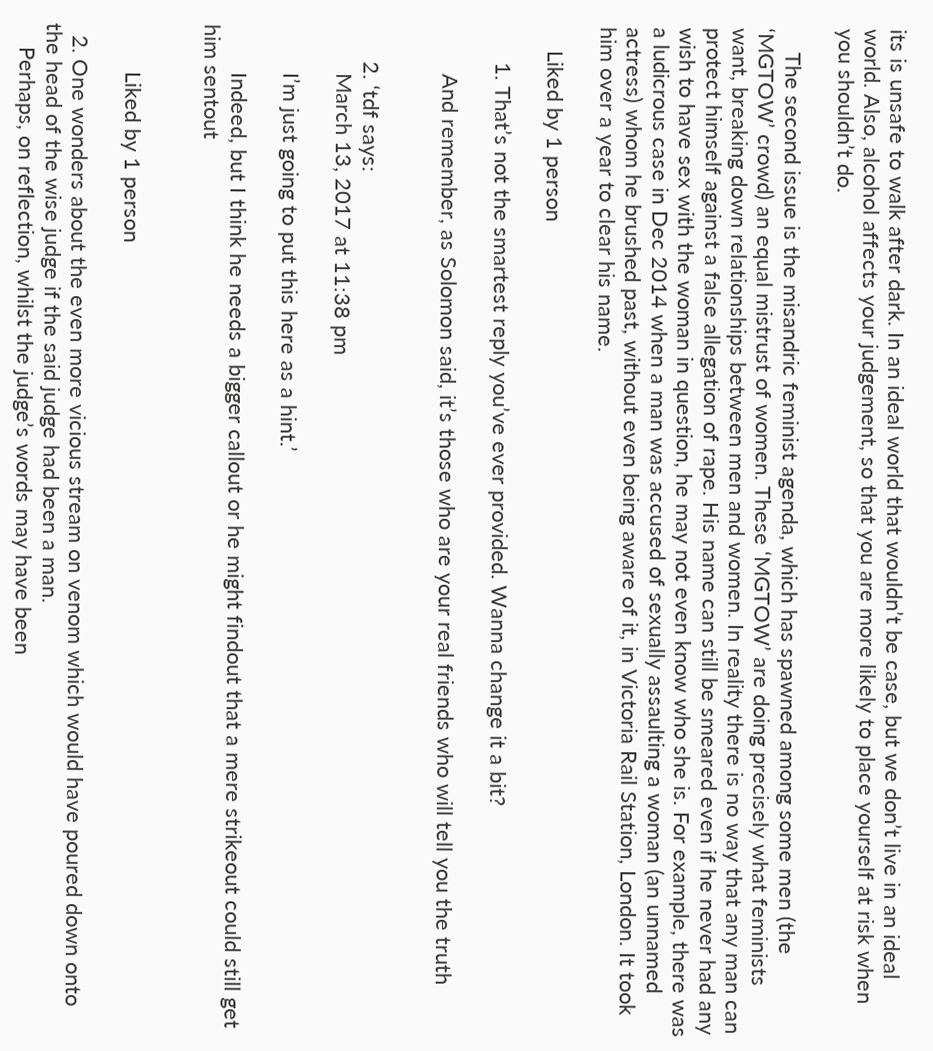its is unsafe to walk after dark. In an ideal world that wouldn’t be case, but we don’t live in an ideal world. Also, alcohol affects your judgement, so that you are more likely to place yourself at risk when you shouldn’t do.

    The second issue is the misandric feminist agenda, which has spawned among some men (the ‘MGTOW’ crowd) an equal mistrust of women. These ‘MGTOW’ are doing precisely what feminists want, breaking down relationships between men and women. In reality there is no way that any man can protect himself against a false allegation of rape. His name can still be smeared even if he never had any wish to have sex with the woman in question, he may not even know who she is. For example, there was a ludicrous case in Dec 2014 when a man was accused of sexually assaulting a woman (an unnamed actress) whom he brushed past, without even being aware of it, in Victoria Rail Station, London. It took him over a year to clear his name.

    Liked by 1 person

      1. That’s not the smartest reply you’ve ever provided. Wanna change it a bit?

        And remember, as Solomon said, it’s those who are your real friends who will tell you the truth


      2. ‘tdf says:
        March 13, 2017 at 11:38 pm

        I’m just going to put this here as a hint.’

        Indeed, but I think he needs a bigger callout or he might findout that a mere strikeout could still get him sentout


        Liked by 1 person

  2. One wonders about the even more vicious stream on venom which would have poured down onto the head of the wise judge if the said judge had been a man.
    Perhaps, on reflection, whilst the judge’s words may have been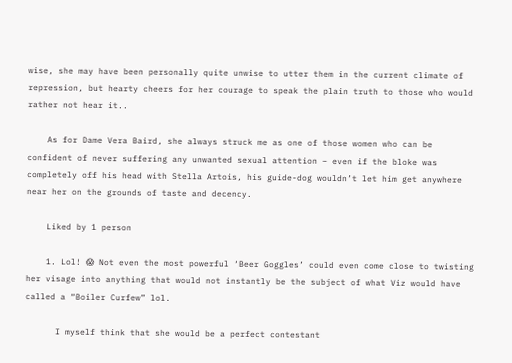wise, she may have been personally quite unwise to utter them in the current climate of repression, but hearty cheers for her courage to speak the plain truth to those who would rather not hear it..

    As for Dame Vera Baird, she always struck me as one of those women who can be confident of never suffering any unwanted sexual attention – even if the bloke was completely off his head with Stella Artois, his guide-dog wouldn’t let him get anywhere near her on the grounds of taste and decency.

    Liked by 1 person

    1. Lol! 😱 Not even the most powerful ‘Beer Goggles’ could even come close to twisting her visage into anything that would not instantly be the subject of what Viz would have called a “Boiler Curfew” lol.

      I myself think that she would be a perfect contestant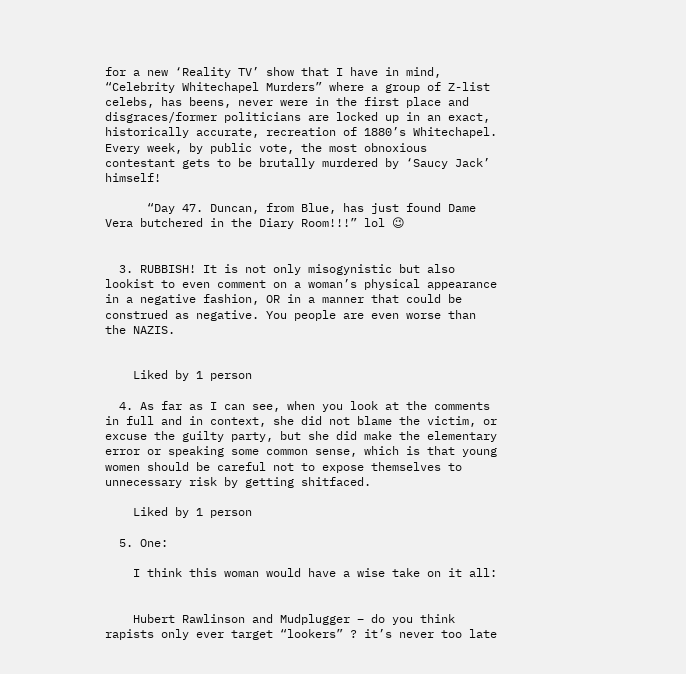for a new ‘Reality TV’ show that I have in mind, “Celebrity Whitechapel Murders” where a group of Z-list celebs, has beens, never were in the first place and disgraces/former politicians are locked up in an exact, historically accurate, recreation of 1880’s Whitechapel. Every week, by public vote, the most obnoxious contestant gets to be brutally murdered by ‘Saucy Jack’ himself!

      “Day 47. Duncan, from Blue, has just found Dame Vera butchered in the Diary Room!!!” lol 😉


  3. RUBBISH! It is not only misogynistic but also lookist to even comment on a woman’s physical appearance in a negative fashion, OR in a manner that could be construed as negative. You people are even worse than the NAZIS.


    Liked by 1 person

  4. As far as I can see, when you look at the comments in full and in context, she did not blame the victim, or excuse the guilty party, but she did make the elementary error or speaking some common sense, which is that young women should be careful not to expose themselves to unnecessary risk by getting shitfaced.

    Liked by 1 person

  5. One:

    I think this woman would have a wise take on it all:


    Hubert Rawlinson and Mudplugger – do you think rapists only ever target “lookers” ? it’s never too late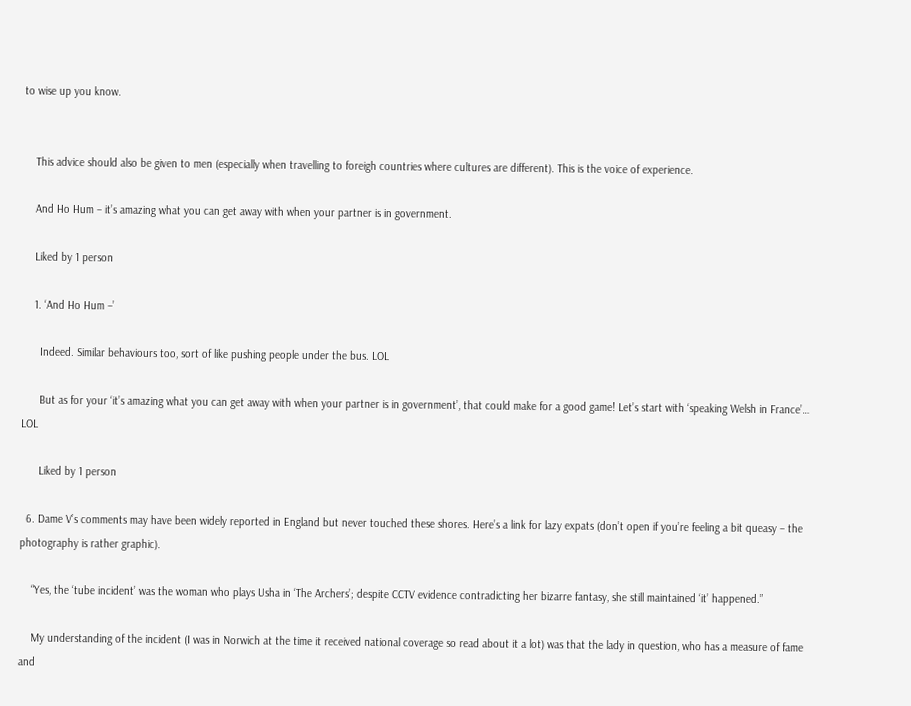to wise up you know.


    This advice should also be given to men (especially when travelling to foreigh countries where cultures are different). This is the voice of experience.

    And Ho Hum – it’s amazing what you can get away with when your partner is in government.

    Liked by 1 person

    1. ‘And Ho Hum –’

      Indeed. Similar behaviours too, sort of like pushing people under the bus. LOL

      But as for your ‘it’s amazing what you can get away with when your partner is in government’, that could make for a good game! Let’s start with ‘speaking Welsh in France’… LOL

      Liked by 1 person

  6. Dame V’s comments may have been widely reported in England but never touched these shores. Here’s a link for lazy expats (don’t open if you’re feeling a bit queasy – the photography is rather graphic).

    “Yes, the ‘tube incident’ was the woman who plays Usha in ‘The Archers’; despite CCTV evidence contradicting her bizarre fantasy, she still maintained ‘it’ happened.”

    My understanding of the incident (I was in Norwich at the time it received national coverage so read about it a lot) was that the lady in question, who has a measure of fame and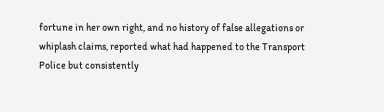fortune in her own right, and no history of false allegations or whiplash claims, reported what had happened to the Transport Police but consistently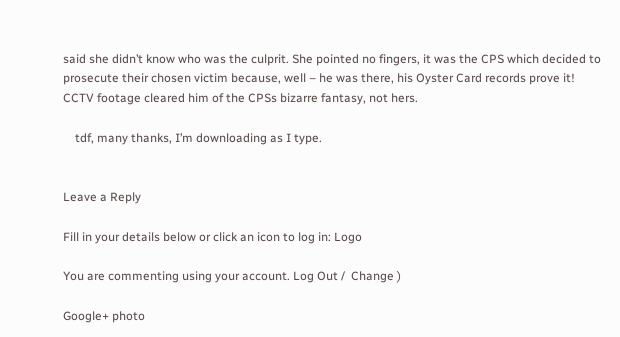said she didn’t know who was the culprit. She pointed no fingers, it was the CPS which decided to prosecute their chosen victim because, well – he was there, his Oyster Card records prove it! CCTV footage cleared him of the CPSs bizarre fantasy, not hers.

    tdf, many thanks, I’m downloading as I type.


Leave a Reply

Fill in your details below or click an icon to log in: Logo

You are commenting using your account. Log Out /  Change )

Google+ photo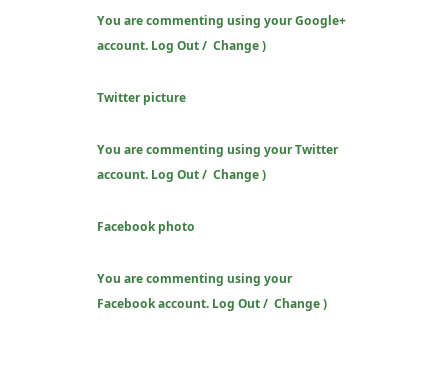You are commenting using your Google+ account. Log Out /  Change )

Twitter picture

You are commenting using your Twitter account. Log Out /  Change )

Facebook photo

You are commenting using your Facebook account. Log Out /  Change )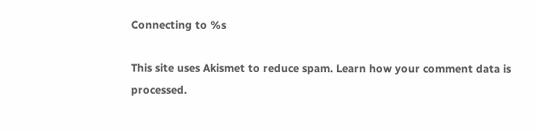Connecting to %s

This site uses Akismet to reduce spam. Learn how your comment data is processed.